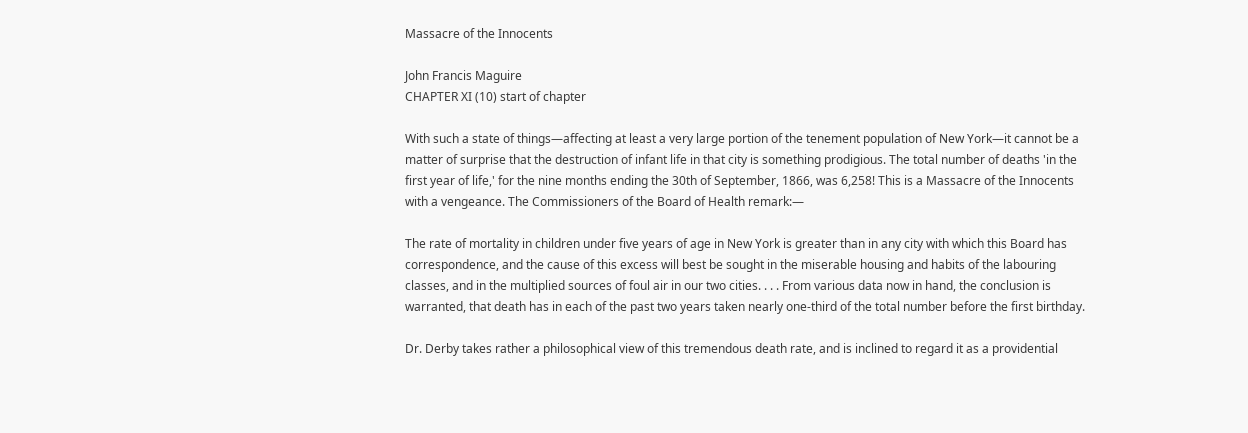Massacre of the Innocents

John Francis Maguire
CHAPTER XI (10) start of chapter

With such a state of things—affecting at least a very large portion of the tenement population of New York—it cannot be a matter of surprise that the destruction of infant life in that city is something prodigious. The total number of deaths 'in the first year of life,' for the nine months ending the 30th of September, 1866, was 6,258! This is a Massacre of the Innocents with a vengeance. The Commissioners of the Board of Health remark:—

The rate of mortality in children under five years of age in New York is greater than in any city with which this Board has correspondence, and the cause of this excess will best be sought in the miserable housing and habits of the labouring classes, and in the multiplied sources of foul air in our two cities. . . . From various data now in hand, the conclusion is warranted, that death has in each of the past two years taken nearly one-third of the total number before the first birthday.

Dr. Derby takes rather a philosophical view of this tremendous death rate, and is inclined to regard it as a providential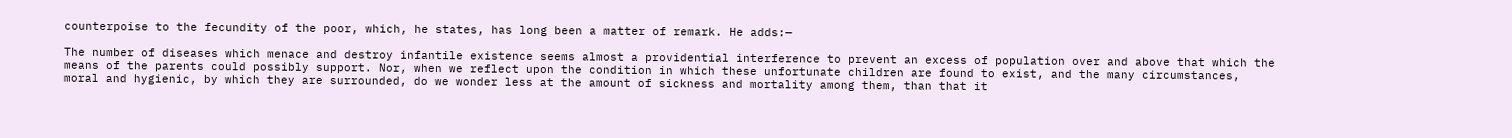counterpoise to the fecundity of the poor, which, he states, has long been a matter of remark. He adds:—

The number of diseases which menace and destroy infantile existence seems almost a providential interference to prevent an excess of population over and above that which the means of the parents could possibly support. Nor, when we reflect upon the condition in which these unfortunate children are found to exist, and the many circumstances, moral and hygienic, by which they are surrounded, do we wonder less at the amount of sickness and mortality among them, than that it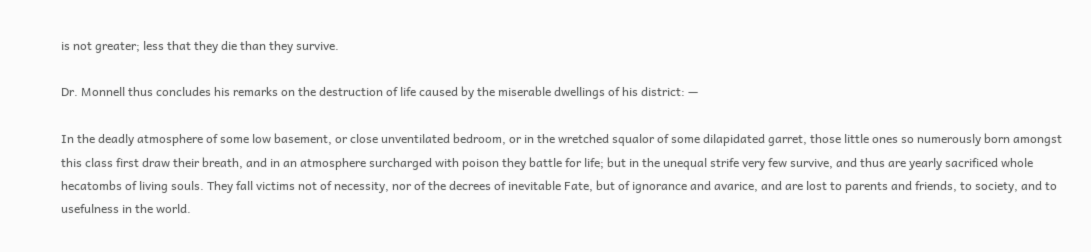is not greater; less that they die than they survive.

Dr. Monnell thus concludes his remarks on the destruction of life caused by the miserable dwellings of his district: —

In the deadly atmosphere of some low basement, or close unventilated bedroom, or in the wretched squalor of some dilapidated garret, those little ones so numerously born amongst this class first draw their breath, and in an atmosphere surcharged with poison they battle for life; but in the unequal strife very few survive, and thus are yearly sacrificed whole hecatombs of living souls. They fall victims not of necessity, nor of the decrees of inevitable Fate, but of ignorance and avarice, and are lost to parents and friends, to society, and to usefulness in the world.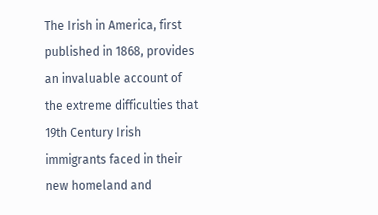The Irish in America, first published in 1868, provides an invaluable account of the extreme difficulties that 19th Century Irish immigrants faced in their new homeland and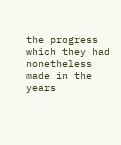the progress which they had nonetheless made in the years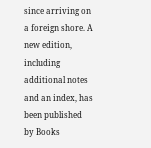since arriving on a foreign shore. A new edition, including additional notes and an index, has been published by Books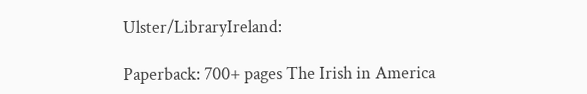Ulster/LibraryIreland:

Paperback: 700+ pages The Irish in America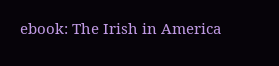ebook: The Irish in America